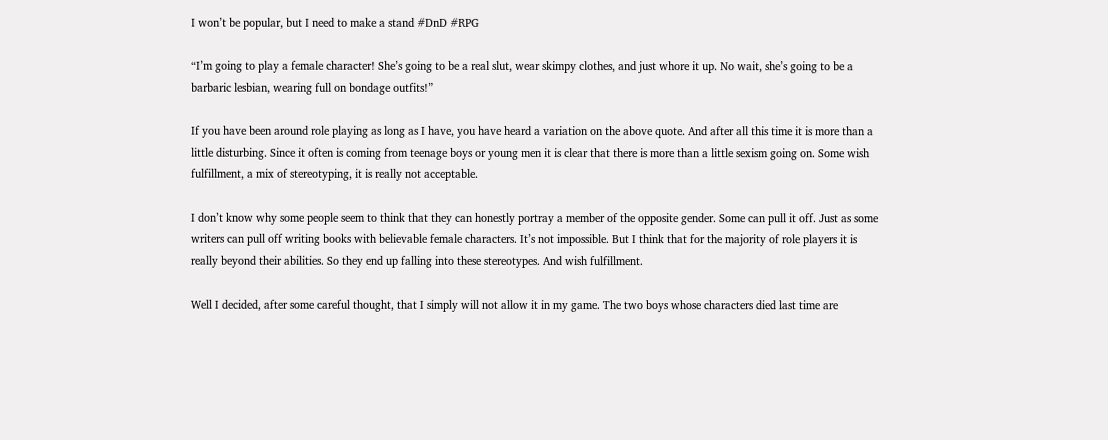I won’t be popular, but I need to make a stand #DnD #RPG

“I’m going to play a female character! She’s going to be a real slut, wear skimpy clothes, and just whore it up. No wait, she’s going to be a barbaric lesbian, wearing full on bondage outfits!”

If you have been around role playing as long as I have, you have heard a variation on the above quote. And after all this time it is more than a little disturbing. Since it often is coming from teenage boys or young men it is clear that there is more than a little sexism going on. Some wish fulfillment, a mix of stereotyping, it is really not acceptable.

I don’t know why some people seem to think that they can honestly portray a member of the opposite gender. Some can pull it off. Just as some writers can pull off writing books with believable female characters. It’s not impossible. But I think that for the majority of role players it is really beyond their abilities. So they end up falling into these stereotypes. And wish fulfillment.

Well I decided, after some careful thought, that I simply will not allow it in my game. The two boys whose characters died last time are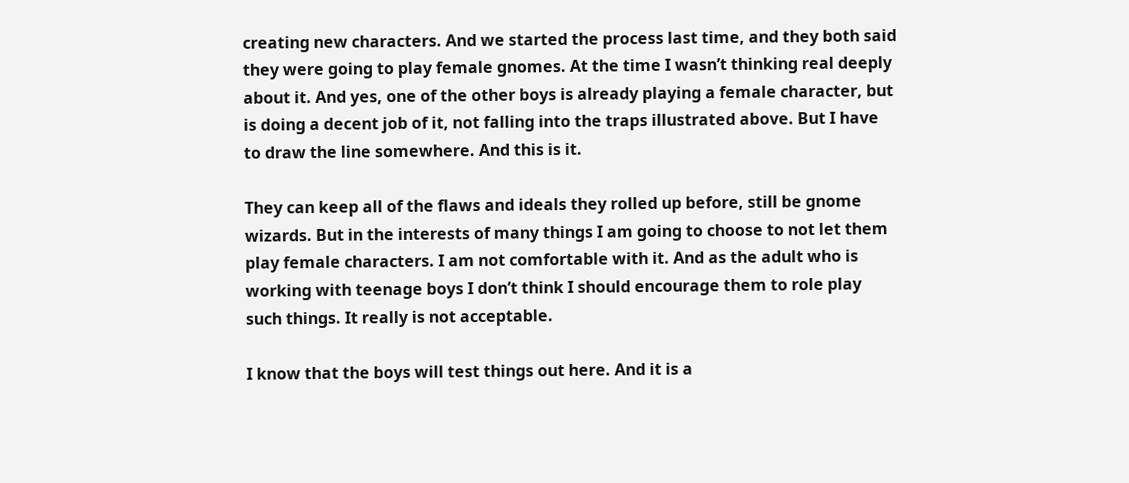creating new characters. And we started the process last time, and they both said they were going to play female gnomes. At the time I wasn’t thinking real deeply about it. And yes, one of the other boys is already playing a female character, but is doing a decent job of it, not falling into the traps illustrated above. But I have to draw the line somewhere. And this is it.

They can keep all of the flaws and ideals they rolled up before, still be gnome wizards. But in the interests of many things I am going to choose to not let them play female characters. I am not comfortable with it. And as the adult who is working with teenage boys I don’t think I should encourage them to role play such things. It really is not acceptable.

I know that the boys will test things out here. And it is a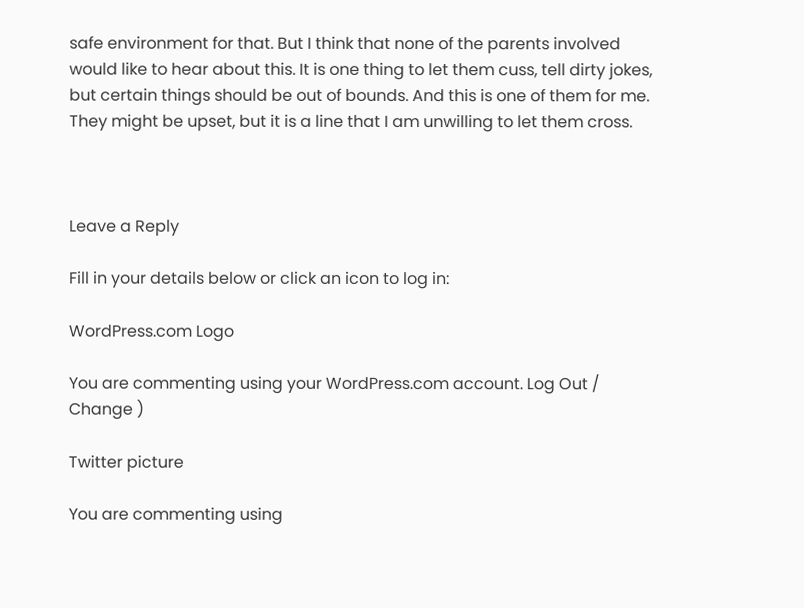safe environment for that. But I think that none of the parents involved would like to hear about this. It is one thing to let them cuss, tell dirty jokes, but certain things should be out of bounds. And this is one of them for me. They might be upset, but it is a line that I am unwilling to let them cross.



Leave a Reply

Fill in your details below or click an icon to log in:

WordPress.com Logo

You are commenting using your WordPress.com account. Log Out / Change )

Twitter picture

You are commenting using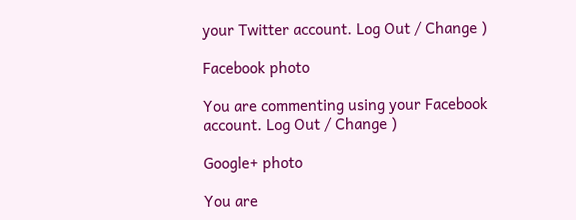your Twitter account. Log Out / Change )

Facebook photo

You are commenting using your Facebook account. Log Out / Change )

Google+ photo

You are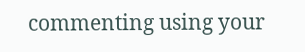commenting using your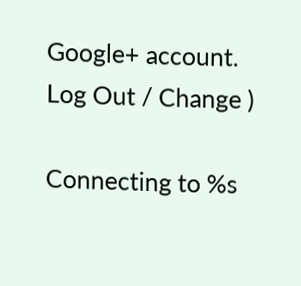Google+ account. Log Out / Change )

Connecting to %s